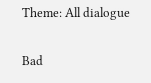Theme: All dialogue

Bad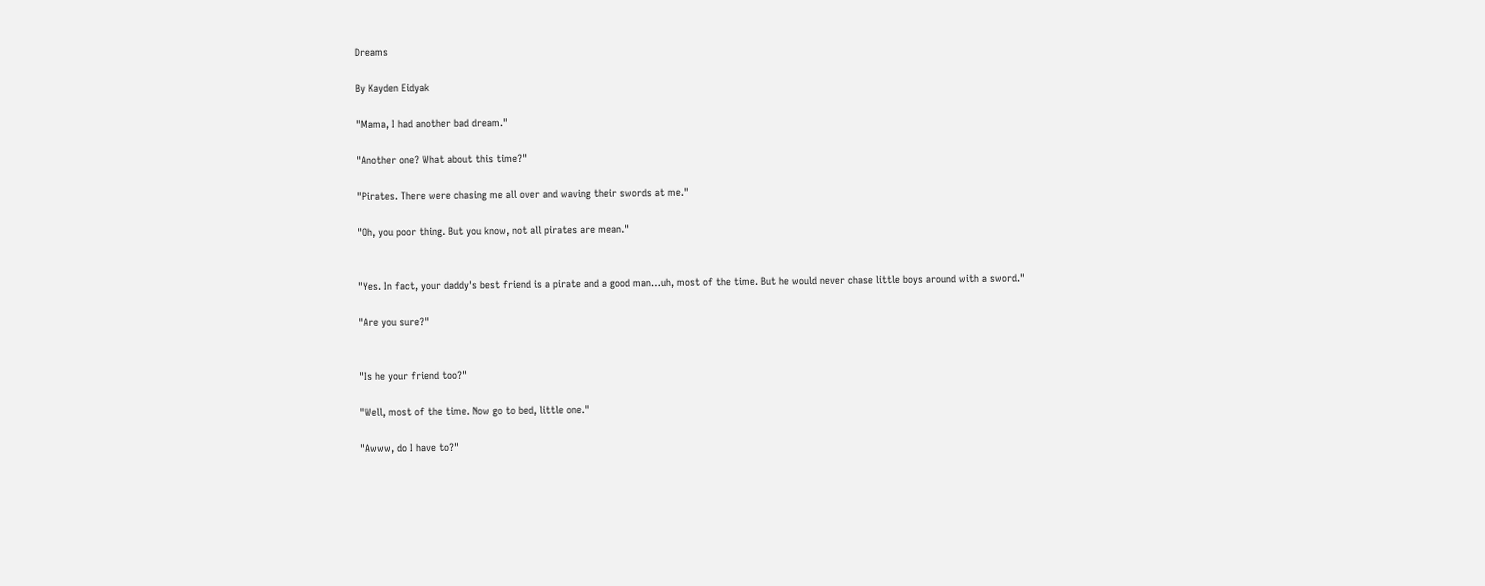Dreams

By Kayden Eidyak

"Mama, I had another bad dream."

"Another one? What about this time?"

"Pirates. There were chasing me all over and waving their swords at me."

"Oh, you poor thing. But you know, not all pirates are mean."


"Yes. In fact, your daddy's best friend is a pirate and a good man…uh, most of the time. But he would never chase little boys around with a sword."

"Are you sure?"


"Is he your friend too?"

"Well, most of the time. Now go to bed, little one."

"Awww, do I have to?"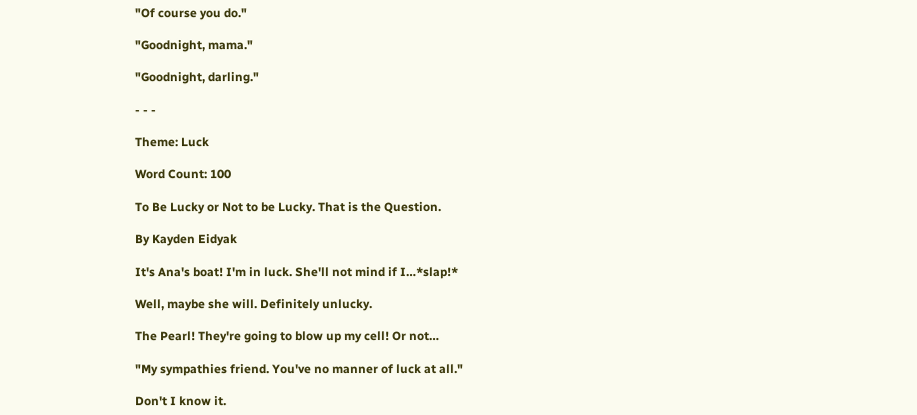"Of course you do."

"Goodnight, mama."

"Goodnight, darling."

- - -

Theme: Luck

Word Count: 100

To Be Lucky or Not to be Lucky. That is the Question.

By Kayden Eidyak

It's Ana's boat! I'm in luck. She'll not mind if I…*slap!*

Well, maybe she will. Definitely unlucky.

The Pearl! They're going to blow up my cell! Or not…

"My sympathies friend. You've no manner of luck at all."

Don't I know it.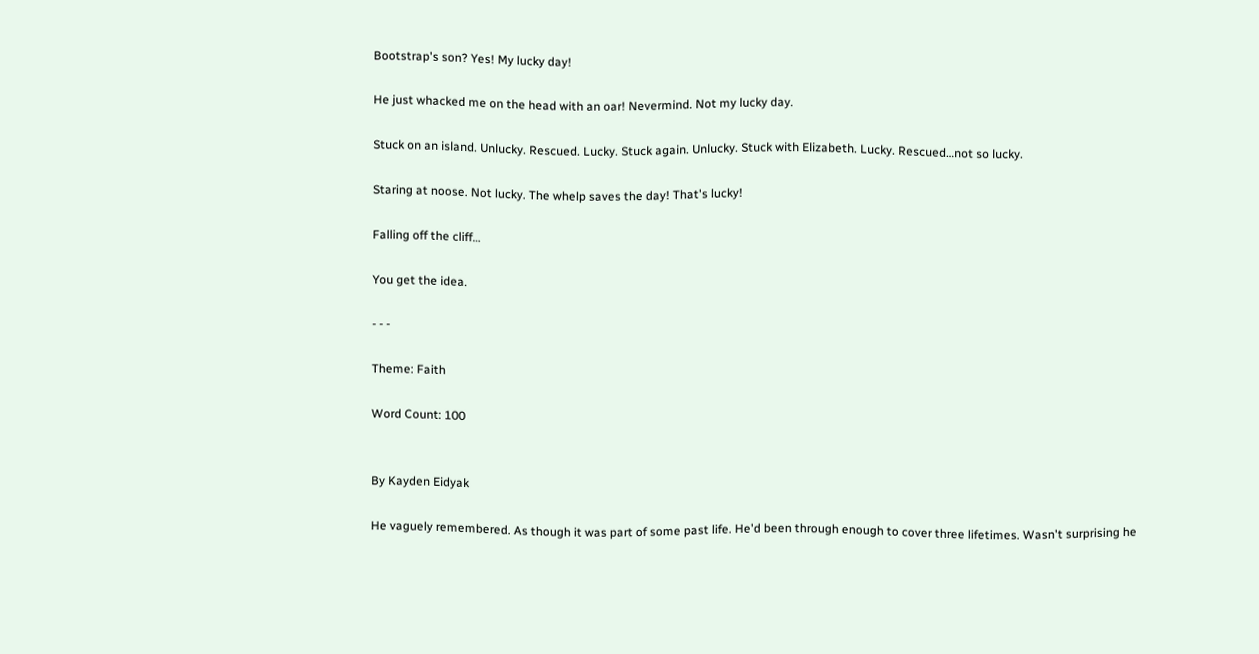Bootstrap's son? Yes! My lucky day!

He just whacked me on the head with an oar! Nevermind. Not my lucky day.

Stuck on an island. Unlucky. Rescued. Lucky. Stuck again. Unlucky. Stuck with Elizabeth. Lucky. Rescued…not so lucky.

Staring at noose. Not lucky. The whelp saves the day! That's lucky!

Falling off the cliff…

You get the idea.

- - -

Theme: Faith

Word Count: 100


By Kayden Eidyak

He vaguely remembered. As though it was part of some past life. He'd been through enough to cover three lifetimes. Wasn't surprising he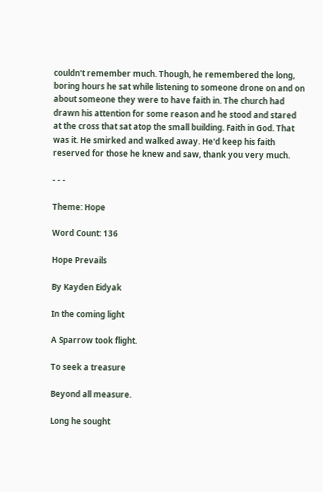couldn't remember much. Though, he remembered the long, boring hours he sat while listening to someone drone on and on about someone they were to have faith in. The church had drawn his attention for some reason and he stood and stared at the cross that sat atop the small building. Faith in God. That was it. He smirked and walked away. He'd keep his faith reserved for those he knew and saw, thank you very much.

- - -

Theme: Hope

Word Count: 136

Hope Prevails

By Kayden Eidyak

In the coming light

A Sparrow took flight.

To seek a treasure

Beyond all measure.

Long he sought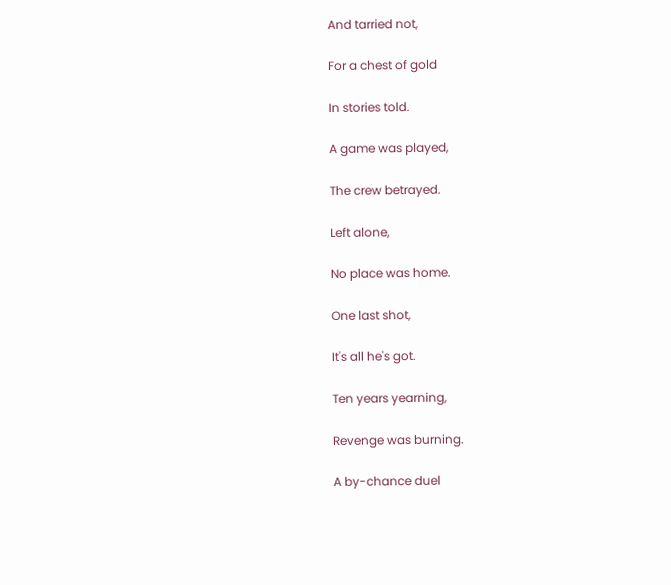And tarried not,

For a chest of gold

In stories told.

A game was played,

The crew betrayed.

Left alone,

No place was home.

One last shot,

It's all he's got.

Ten years yearning,

Revenge was burning.

A by-chance duel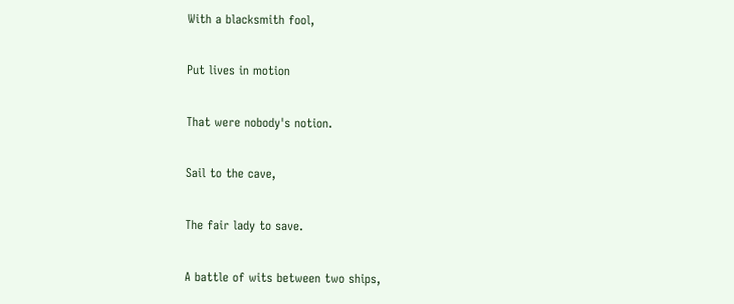With a blacksmith fool,

Put lives in motion

That were nobody's notion.

Sail to the cave,

The fair lady to save.

A battle of wits between two ships,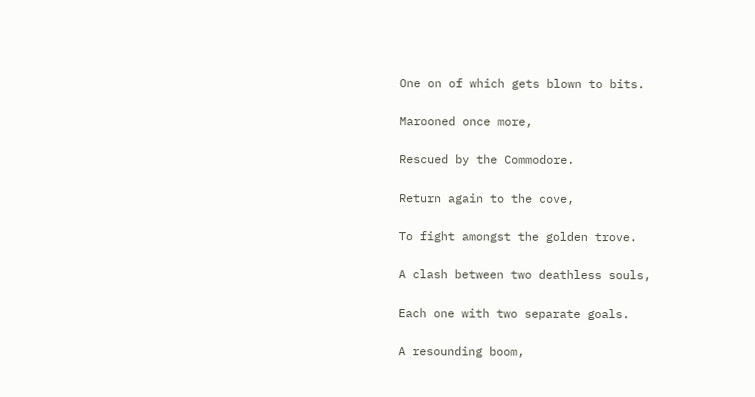One on of which gets blown to bits.

Marooned once more,

Rescued by the Commodore.

Return again to the cove,

To fight amongst the golden trove.

A clash between two deathless souls,

Each one with two separate goals.

A resounding boom,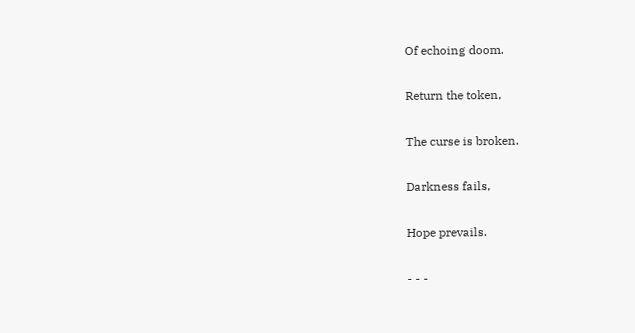Of echoing doom.

Return the token,

The curse is broken.

Darkness fails,

Hope prevails.

- - -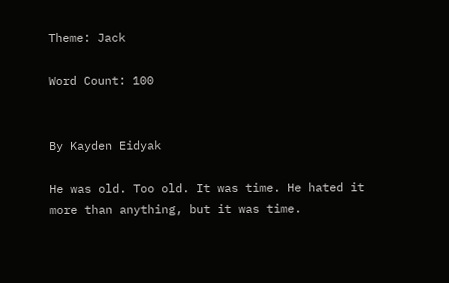Theme: Jack

Word Count: 100


By Kayden Eidyak

He was old. Too old. It was time. He hated it more than anything, but it was time.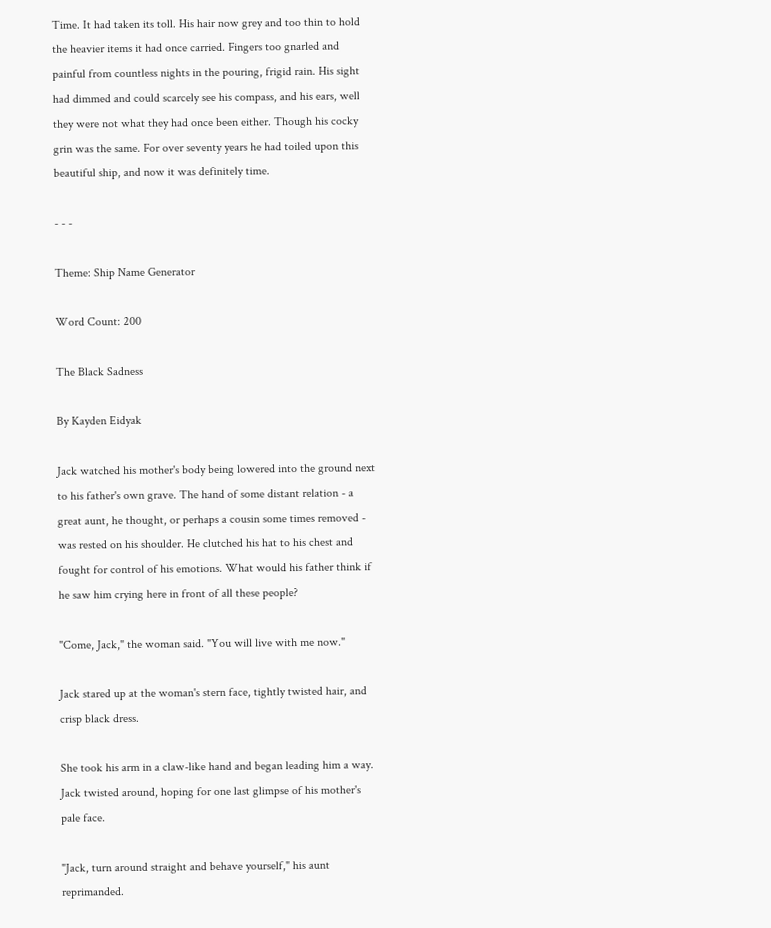Time. It had taken its toll. His hair now grey and too thin to hold the heavier items it had once carried. Fingers too gnarled and painful from countless nights in the pouring, frigid rain. His sight had dimmed and could scarcely see his compass, and his ears, well they were not what they had once been either. Though his cocky grin was the same. For over seventy years he had toiled upon this beautiful ship, and now it was definitely time.

- - -

Theme: Ship Name Generator

Word Count: 200

The Black Sadness

By Kayden Eidyak

Jack watched his mother's body being lowered into the ground next to his father's own grave. The hand of some distant relation - a great aunt, he thought, or perhaps a cousin some times removed - was rested on his shoulder. He clutched his hat to his chest and fought for control of his emotions. What would his father think if he saw him crying here in front of all these people?

"Come, Jack," the woman said. "You will live with me now."

Jack stared up at the woman's stern face, tightly twisted hair, and crisp black dress.

She took his arm in a claw-like hand and began leading him a way. Jack twisted around, hoping for one last glimpse of his mother's pale face.

"Jack, turn around straight and behave yourself," his aunt reprimanded.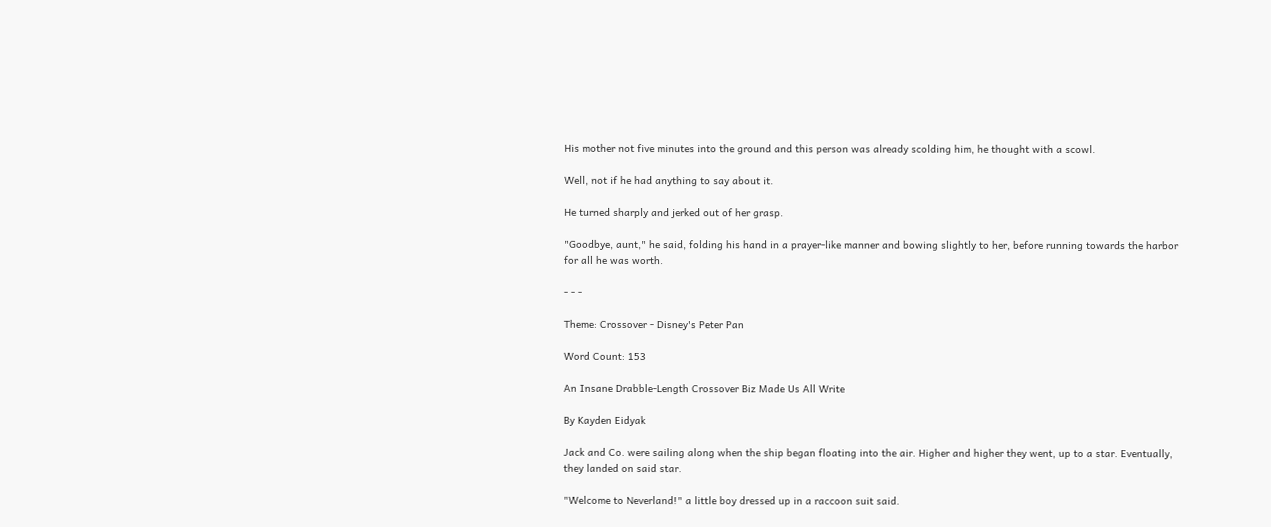His mother not five minutes into the ground and this person was already scolding him, he thought with a scowl.

Well, not if he had anything to say about it.

He turned sharply and jerked out of her grasp.

"Goodbye, aunt," he said, folding his hand in a prayer-like manner and bowing slightly to her, before running towards the harbor for all he was worth.

- - -

Theme: Crossover - Disney's Peter Pan

Word Count: 153

An Insane Drabble-Length Crossover Biz Made Us All Write

By Kayden Eidyak

Jack and Co. were sailing along when the ship began floating into the air. Higher and higher they went, up to a star. Eventually, they landed on said star.

"Welcome to Neverland!" a little boy dressed up in a raccoon suit said.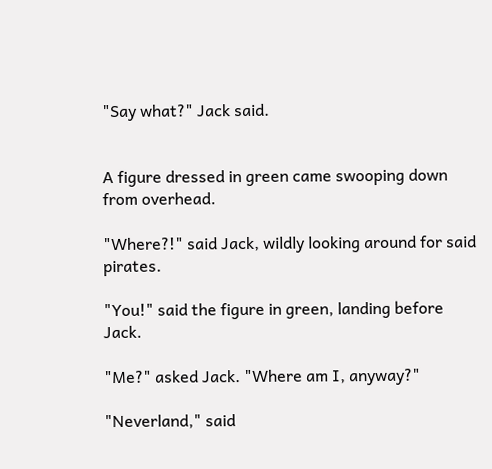"Say what?" Jack said.


A figure dressed in green came swooping down from overhead.

"Where?!" said Jack, wildly looking around for said pirates.

"You!" said the figure in green, landing before Jack.

"Me?" asked Jack. "Where am I, anyway?"

"Neverland," said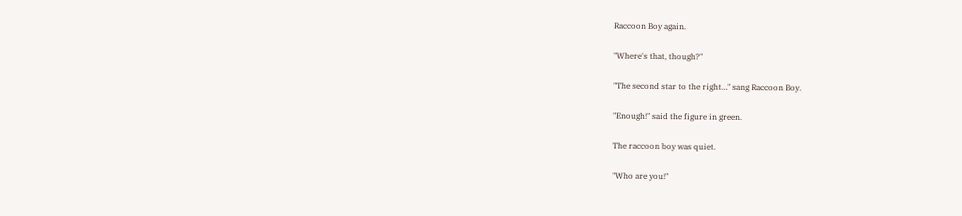Raccoon Boy again.

"Where's that, though?"

"The second star to the right…" sang Raccoon Boy.

"Enough!" said the figure in green.

The raccoon boy was quiet.

"Who are you!"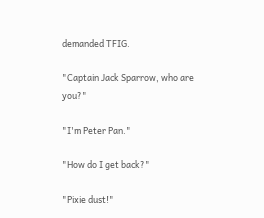demanded TFIG.

"Captain Jack Sparrow, who are you?"

"I'm Peter Pan."

"How do I get back?"

"Pixie dust!"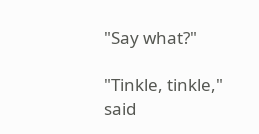"Say what?"

"Tinkle, tinkle," said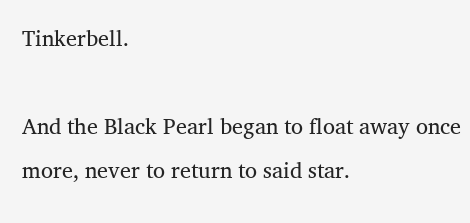Tinkerbell.

And the Black Pearl began to float away once more, never to return to said star.